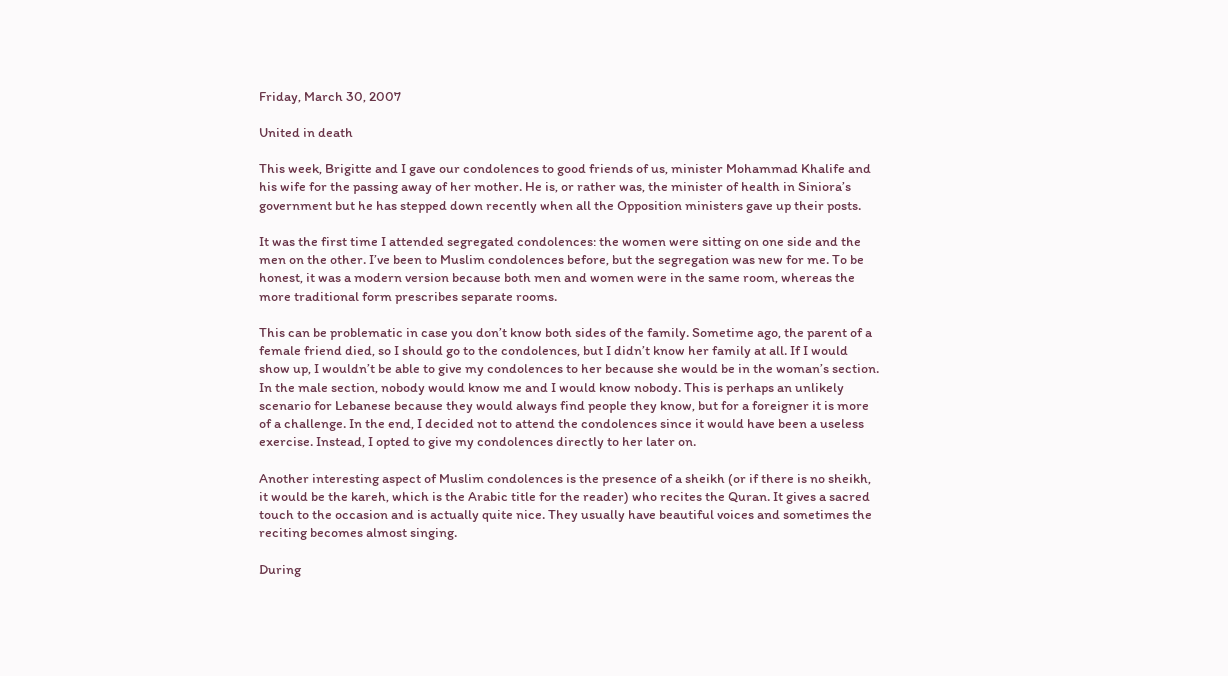Friday, March 30, 2007

United in death

This week, Brigitte and I gave our condolences to good friends of us, minister Mohammad Khalife and his wife for the passing away of her mother. He is, or rather was, the minister of health in Siniora’s government but he has stepped down recently when all the Opposition ministers gave up their posts.

It was the first time I attended segregated condolences: the women were sitting on one side and the men on the other. I’ve been to Muslim condolences before, but the segregation was new for me. To be honest, it was a modern version because both men and women were in the same room, whereas the more traditional form prescribes separate rooms.

This can be problematic in case you don’t know both sides of the family. Sometime ago, the parent of a female friend died, so I should go to the condolences, but I didn’t know her family at all. If I would show up, I wouldn’t be able to give my condolences to her because she would be in the woman’s section. In the male section, nobody would know me and I would know nobody. This is perhaps an unlikely scenario for Lebanese because they would always find people they know, but for a foreigner it is more of a challenge. In the end, I decided not to attend the condolences since it would have been a useless exercise. Instead, I opted to give my condolences directly to her later on.

Another interesting aspect of Muslim condolences is the presence of a sheikh (or if there is no sheikh, it would be the kareh, which is the Arabic title for the reader) who recites the Quran. It gives a sacred touch to the occasion and is actually quite nice. They usually have beautiful voices and sometimes the reciting becomes almost singing.

During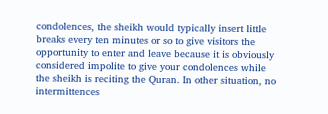condolences, the sheikh would typically insert little breaks every ten minutes or so to give visitors the opportunity to enter and leave because it is obviously considered impolite to give your condolences while the sheikh is reciting the Quran. In other situation, no intermittences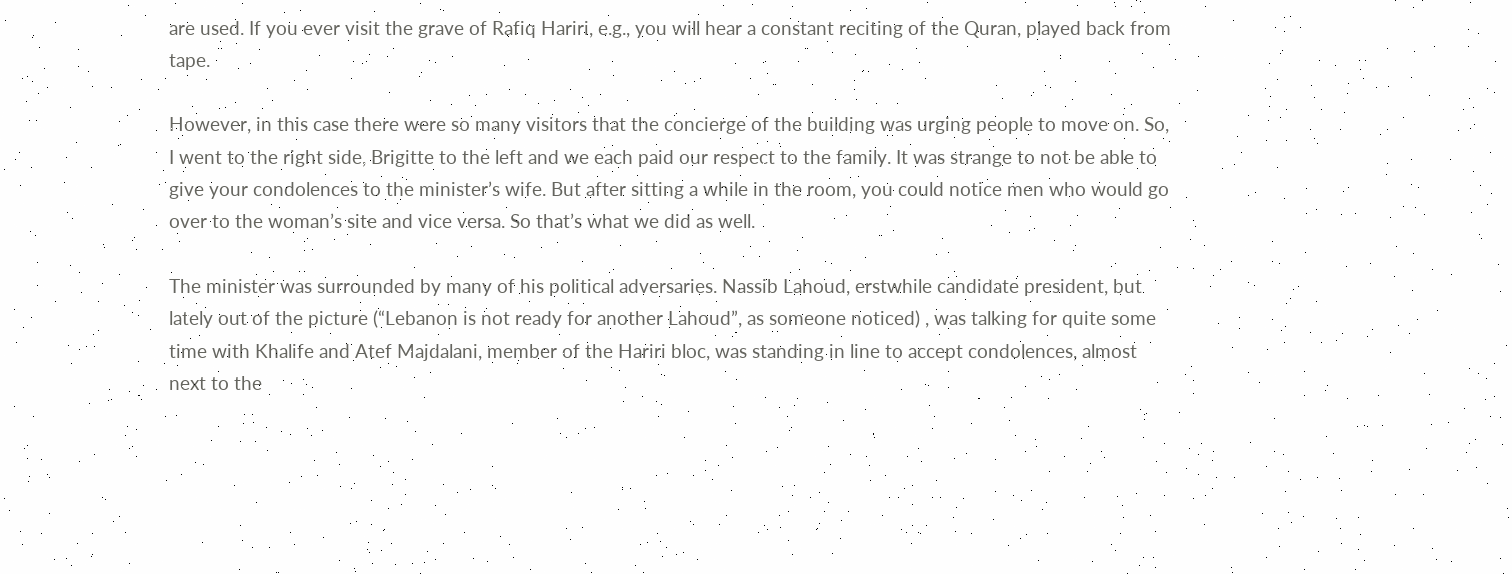are used. If you ever visit the grave of Rafiq Hariri, e.g., you will hear a constant reciting of the Quran, played back from tape.

However, in this case there were so many visitors that the concierge of the building was urging people to move on. So, I went to the right side, Brigitte to the left and we each paid our respect to the family. It was strange to not be able to give your condolences to the minister’s wife. But after sitting a while in the room, you could notice men who would go over to the woman’s site and vice versa. So that’s what we did as well.

The minister was surrounded by many of his political adversaries. Nassib Lahoud, erstwhile candidate president, but lately out of the picture (“Lebanon is not ready for another Lahoud”, as someone noticed) , was talking for quite some time with Khalife and Atef Majdalani, member of the Hariri bloc, was standing in line to accept condolences, almost next to the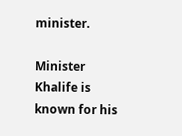minister.

Minister Khalife is known for his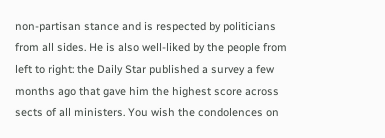non-partisan stance and is respected by politicians from all sides. He is also well-liked by the people from left to right: the Daily Star published a survey a few months ago that gave him the highest score across sects of all ministers. You wish the condolences on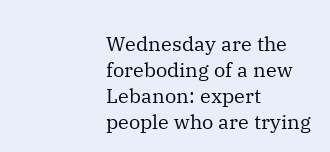Wednesday are the foreboding of a new Lebanon: expert people who are trying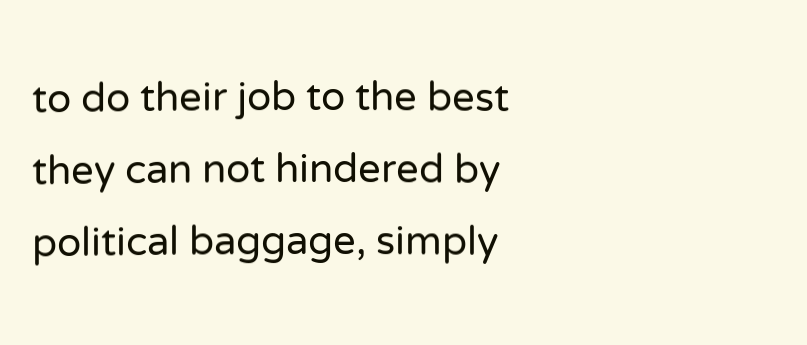to do their job to the best they can not hindered by political baggage, simply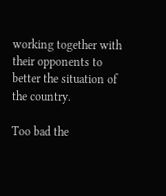working together with their opponents to better the situation of the country.

Too bad the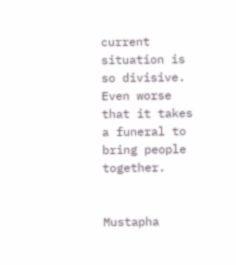current situation is so divisive. Even worse that it takes a funeral to bring people together.


Mustapha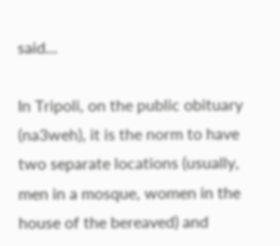said...

In Tripoli, on the public obituary (na3weh), it is the norm to have two separate locations (usually, men in a mosque, women in the house of the bereaved) and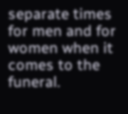separate times for men and for women when it comes to the funeral.